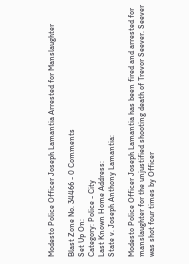Modesto Police Officer Joseph Lamantia Arrested for Manslaughter

Blast Zone No. 34466 - 0 Comments
Set Up On:
Category: Police - City
Last Known Home Address:
State v. Joseph Anthony Lamantia:

Modesto Police Officer Joseph Lamantia has been fired and arrested for manslaughter for the unjustified shooting death of Trevor Seever. Seever was shot four times by Officer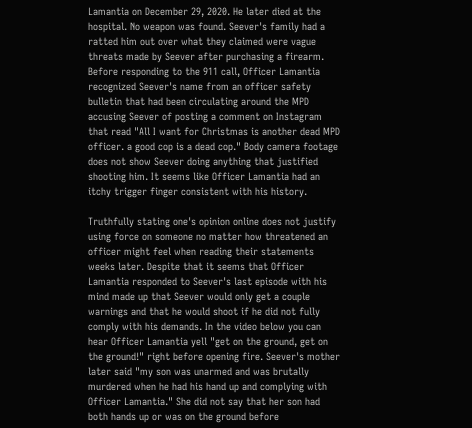Lamantia on December 29, 2020. He later died at the hospital. No weapon was found. Seever's family had a ratted him out over what they claimed were vague threats made by Seever after purchasing a firearm. Before responding to the 911 call, Officer Lamantia recognized Seever's name from an officer safety bulletin that had been circulating around the MPD accusing Seever of posting a comment on Instagram that read "All I want for Christmas is another dead MPD officer. a good cop is a dead cop." Body camera footage does not show Seever doing anything that justified shooting him. It seems like Officer Lamantia had an itchy trigger finger consistent with his history.

Truthfully stating one's opinion online does not justify using force on someone no matter how threatened an officer might feel when reading their statements weeks later. Despite that it seems that Officer Lamantia responded to Seever's last episode with his mind made up that Seever would only get a couple warnings and that he would shoot if he did not fully comply with his demands. In the video below you can hear Officer Lamantia yell "get on the ground, get on the ground!" right before opening fire. Seever's mother later said "my son was unarmed and was brutally murdered when he had his hand up and complying with Officer Lamantia." She did not say that her son had both hands up or was on the ground before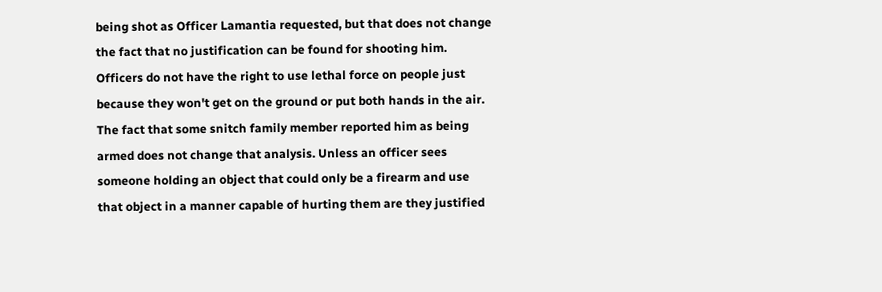being shot as Officer Lamantia requested, but that does not change the fact that no justification can be found for shooting him. Officers do not have the right to use lethal force on people just because they won't get on the ground or put both hands in the air. The fact that some snitch family member reported him as being armed does not change that analysis. Unless an officer sees someone holding an object that could only be a firearm and use that object in a manner capable of hurting them are they justified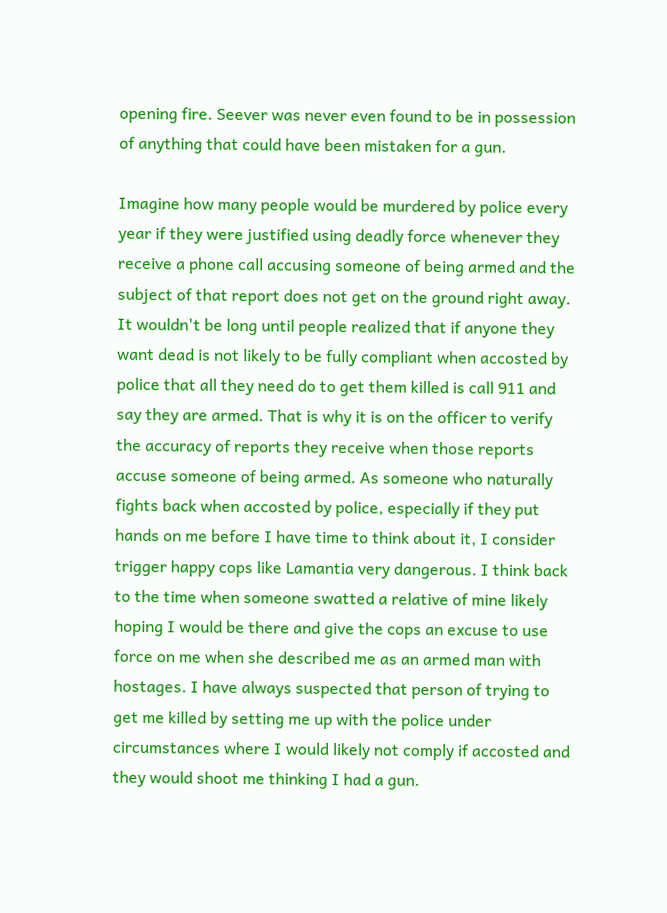opening fire. Seever was never even found to be in possession of anything that could have been mistaken for a gun.

Imagine how many people would be murdered by police every year if they were justified using deadly force whenever they receive a phone call accusing someone of being armed and the subject of that report does not get on the ground right away. It wouldn't be long until people realized that if anyone they want dead is not likely to be fully compliant when accosted by police that all they need do to get them killed is call 911 and say they are armed. That is why it is on the officer to verify the accuracy of reports they receive when those reports accuse someone of being armed. As someone who naturally fights back when accosted by police, especially if they put hands on me before I have time to think about it, I consider trigger happy cops like Lamantia very dangerous. I think back to the time when someone swatted a relative of mine likely hoping I would be there and give the cops an excuse to use force on me when she described me as an armed man with hostages. I have always suspected that person of trying to get me killed by setting me up with the police under circumstances where I would likely not comply if accosted and they would shoot me thinking I had a gun.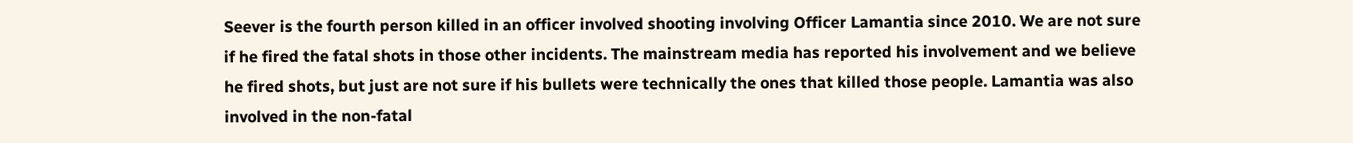Seever is the fourth person killed in an officer involved shooting involving Officer Lamantia since 2010. We are not sure if he fired the fatal shots in those other incidents. The mainstream media has reported his involvement and we believe he fired shots, but just are not sure if his bullets were technically the ones that killed those people. Lamantia was also involved in the non-fatal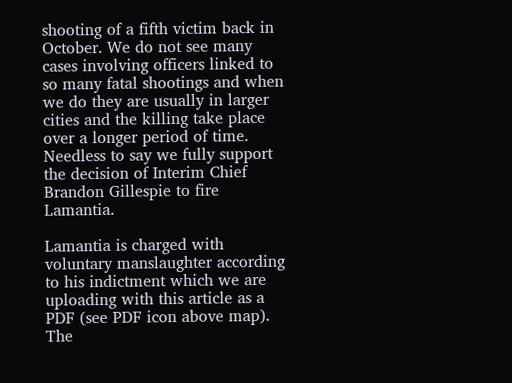shooting of a fifth victim back in October. We do not see many cases involving officers linked to so many fatal shootings and when we do they are usually in larger cities and the killing take place over a longer period of time. Needless to say we fully support the decision of Interim Chief Brandon Gillespie to fire Lamantia.

Lamantia is charged with voluntary manslaughter according to his indictment which we are uploading with this article as a PDF (see PDF icon above map). The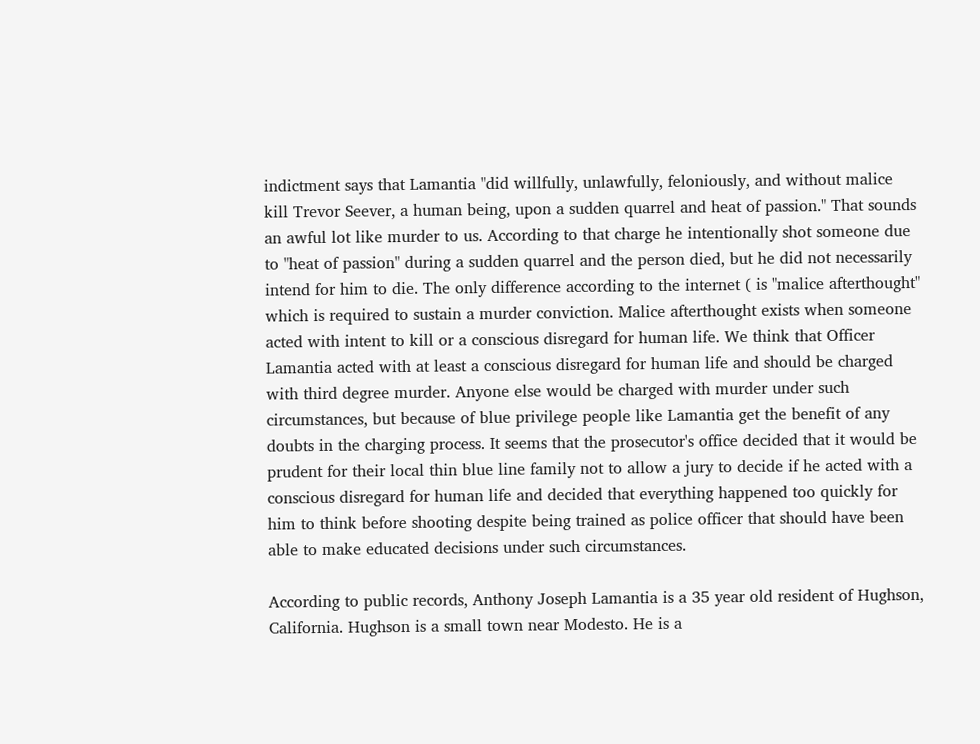indictment says that Lamantia "did willfully, unlawfully, feloniously, and without malice kill Trevor Seever, a human being, upon a sudden quarrel and heat of passion." That sounds an awful lot like murder to us. According to that charge he intentionally shot someone due to "heat of passion" during a sudden quarrel and the person died, but he did not necessarily intend for him to die. The only difference according to the internet ( is "malice afterthought" which is required to sustain a murder conviction. Malice afterthought exists when someone acted with intent to kill or a conscious disregard for human life. We think that Officer Lamantia acted with at least a conscious disregard for human life and should be charged with third degree murder. Anyone else would be charged with murder under such circumstances, but because of blue privilege people like Lamantia get the benefit of any doubts in the charging process. It seems that the prosecutor's office decided that it would be prudent for their local thin blue line family not to allow a jury to decide if he acted with a conscious disregard for human life and decided that everything happened too quickly for him to think before shooting despite being trained as police officer that should have been able to make educated decisions under such circumstances.

According to public records, Anthony Joseph Lamantia is a 35 year old resident of Hughson, California. Hughson is a small town near Modesto. He is a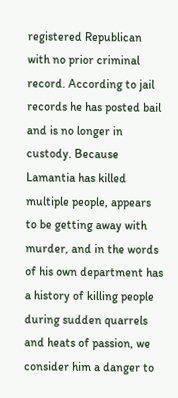registered Republican with no prior criminal record. According to jail records he has posted bail and is no longer in custody. Because Lamantia has killed multiple people, appears to be getting away with murder, and in the words of his own department has a history of killing people during sudden quarrels and heats of passion, we consider him a danger to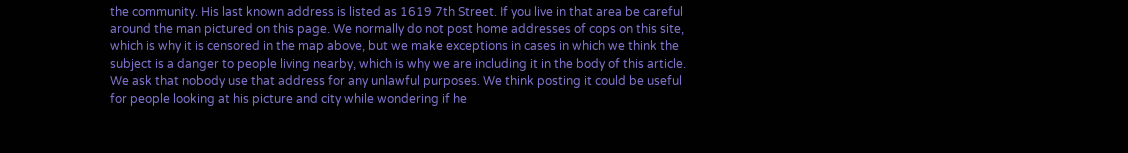the community. His last known address is listed as 1619 7th Street. If you live in that area be careful around the man pictured on this page. We normally do not post home addresses of cops on this site, which is why it is censored in the map above, but we make exceptions in cases in which we think the subject is a danger to people living nearby, which is why we are including it in the body of this article. We ask that nobody use that address for any unlawful purposes. We think posting it could be useful for people looking at his picture and city while wondering if he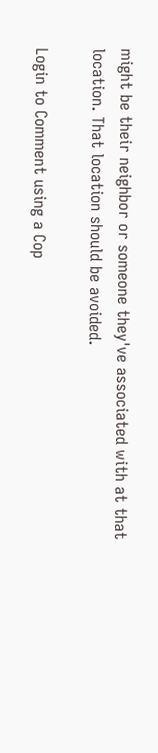might be their neighbor or someone they've associated with at that location. That location should be avoided.

Login to Comment using a Cop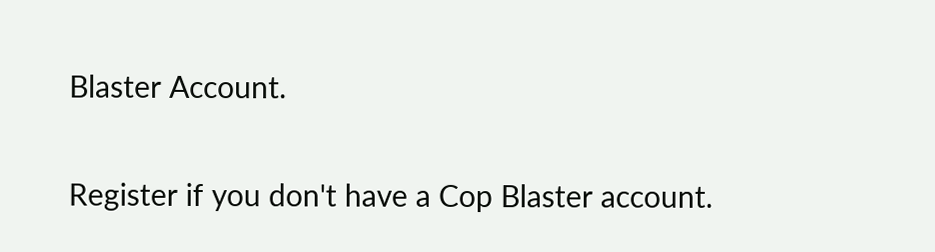Blaster Account.


Register if you don't have a Cop Blaster account.